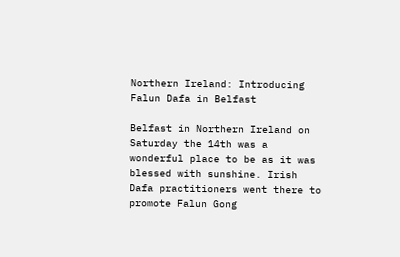Northern Ireland: Introducing Falun Dafa in Belfast

Belfast in Northern Ireland on Saturday the 14th was a wonderful place to be as it was blessed with sunshine. Irish Dafa practitioners went there to promote Falun Gong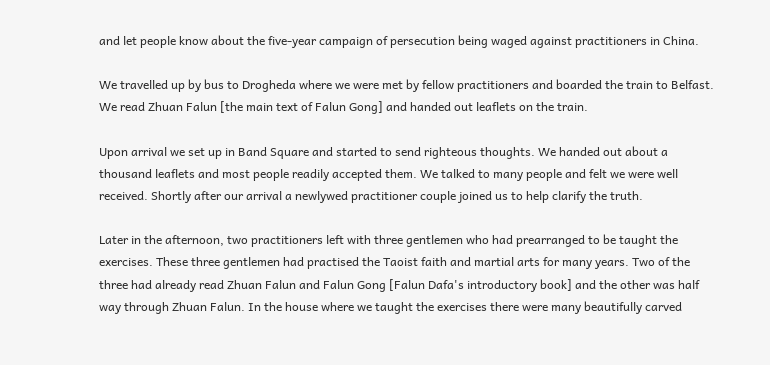and let people know about the five-year campaign of persecution being waged against practitioners in China.

We travelled up by bus to Drogheda where we were met by fellow practitioners and boarded the train to Belfast. We read Zhuan Falun [the main text of Falun Gong] and handed out leaflets on the train.

Upon arrival we set up in Band Square and started to send righteous thoughts. We handed out about a thousand leaflets and most people readily accepted them. We talked to many people and felt we were well received. Shortly after our arrival a newlywed practitioner couple joined us to help clarify the truth.

Later in the afternoon, two practitioners left with three gentlemen who had prearranged to be taught the exercises. These three gentlemen had practised the Taoist faith and martial arts for many years. Two of the three had already read Zhuan Falun and Falun Gong [Falun Dafa's introductory book] and the other was half way through Zhuan Falun. In the house where we taught the exercises there were many beautifully carved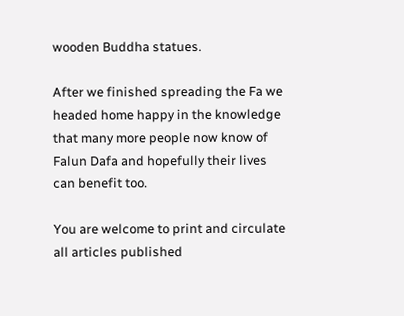wooden Buddha statues.

After we finished spreading the Fa we headed home happy in the knowledge that many more people now know of Falun Dafa and hopefully their lives can benefit too.

You are welcome to print and circulate all articles published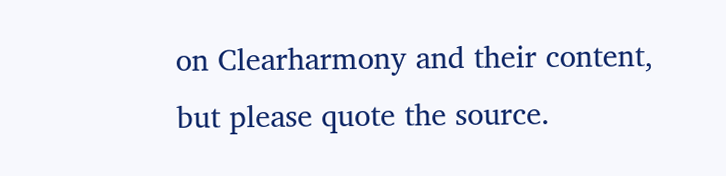on Clearharmony and their content, but please quote the source.